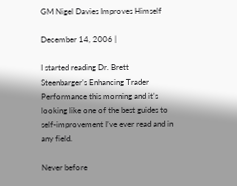GM Nigel Davies Improves Himself

December 14, 2006 |

I started reading Dr. Brett Steenbarger’s Enhancing Trader Performance this morning and it’s looking like one of the best guides to self-improvement I’ve ever read and in any field.

Never before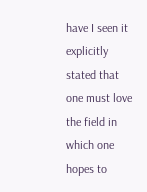have I seen it explicitly stated that one must love the field in which one hopes to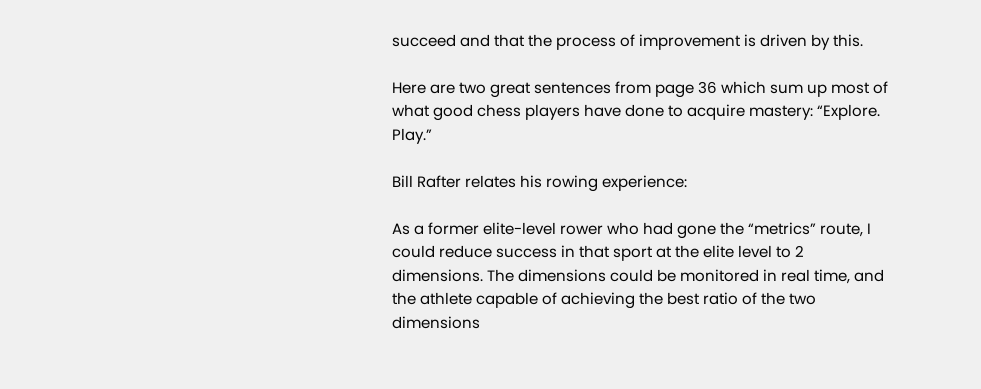succeed and that the process of improvement is driven by this.

Here are two great sentences from page 36 which sum up most of what good chess players have done to acquire mastery: “Explore. Play.”

Bill Rafter relates his rowing experience:

As a former elite-level rower who had gone the “metrics” route, I could reduce success in that sport at the elite level to 2 dimensions. The dimensions could be monitored in real time, and the athlete capable of achieving the best ratio of the two dimensions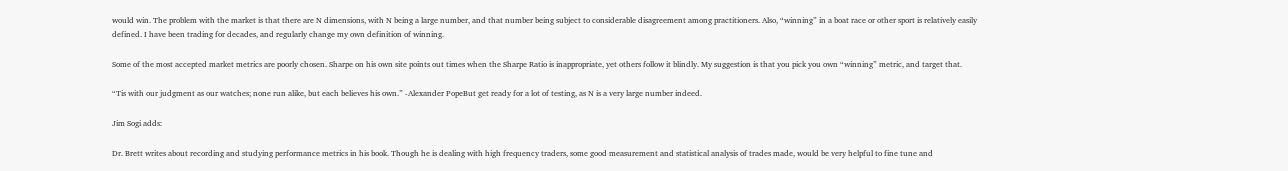would win. The problem with the market is that there are N dimensions, with N being a large number, and that number being subject to considerable disagreement among practitioners. Also, “winning” in a boat race or other sport is relatively easily defined. I have been trading for decades, and regularly change my own definition of winning.

Some of the most accepted market metrics are poorly chosen. Sharpe on his own site points out times when the Sharpe Ratio is inappropriate, yet others follow it blindly. My suggestion is that you pick you own “winning” metric, and target that.

“Tis with our judgment as our watches; none run alike, but each believes his own.” -Alexander PopeBut get ready for a lot of testing, as N is a very large number indeed.

Jim Sogi adds:

Dr. Brett writes about recording and studying performance metrics in his book. Though he is dealing with high frequency traders, some good measurement and statistical analysis of trades made, would be very helpful to fine tune and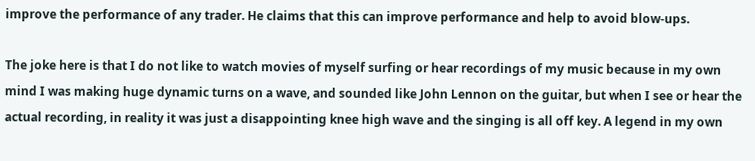improve the performance of any trader. He claims that this can improve performance and help to avoid blow-ups.

The joke here is that I do not like to watch movies of myself surfing or hear recordings of my music because in my own mind I was making huge dynamic turns on a wave, and sounded like John Lennon on the guitar, but when I see or hear the actual recording, in reality it was just a disappointing knee high wave and the singing is all off key. A legend in my own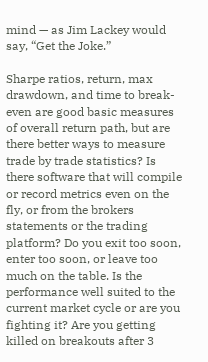mind — as Jim Lackey would say, “Get the Joke.”

Sharpe ratios, return, max drawdown, and time to break-even are good basic measures of overall return path, but are there better ways to measure trade by trade statistics? Is there software that will compile or record metrics even on the fly, or from the brokers statements or the trading platform? Do you exit too soon, enter too soon, or leave too much on the table. Is the performance well suited to the current market cycle or are you fighting it? Are you getting killed on breakouts after 3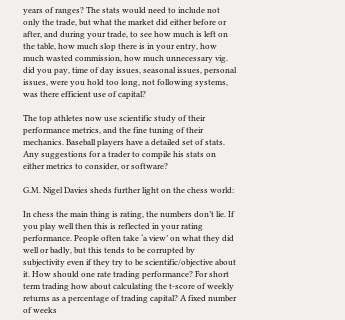years of ranges? The stats would need to include not only the trade, but what the market did either before or after, and during your trade, to see how much is left on the table, how much slop there is in your entry, how much wasted commission, how much unnecessary vig. did you pay, time of day issues, seasonal issues, personal issues, were you hold too long, not following systems, was there efficient use of capital?

The top athletes now use scientific study of their performance metrics, and the fine tuning of their mechanics. Baseball players have a detailed set of stats. Any suggestions for a trader to compile his stats on either metrics to consider, or software?

G.M. Nigel Davies sheds further light on the chess world:

In chess the main thing is rating, the numbers don’t lie. If you play well then this is reflected in your rating performance. People often take ‘a view’ on what they did well or badly, but this tends to be corrupted by subjectivity even if they try to be scientific/objective about it. How should one rate trading performance? For short term trading how about calculating the t-score of weekly returns as a percentage of trading capital? A fixed number of weeks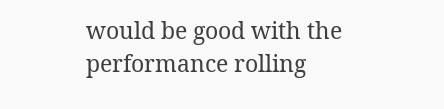would be good with the performance rolling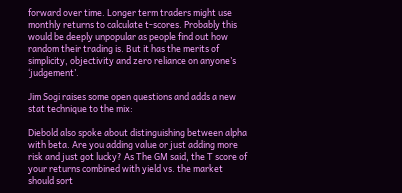forward over time. Longer term traders might use monthly returns to calculate t-scores. Probably this would be deeply unpopular as people find out how random their trading is. But it has the merits of simplicity, objectivity and zero reliance on anyone’s ‘judgement’.

Jim Sogi raises some open questions and adds a new stat technique to the mix:

Diebold also spoke about distinguishing between alpha with beta. Are you adding value or just adding more risk and just got lucky? As The GM said, the T score of your returns combined with yield vs. the market should sort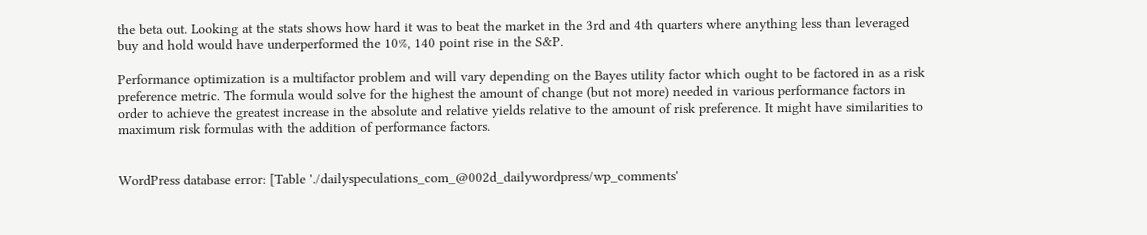the beta out. Looking at the stats shows how hard it was to beat the market in the 3rd and 4th quarters where anything less than leveraged buy and hold would have underperformed the 10%, 140 point rise in the S&P.

Performance optimization is a multifactor problem and will vary depending on the Bayes utility factor which ought to be factored in as a risk preference metric. The formula would solve for the highest the amount of change (but not more) needed in various performance factors in order to achieve the greatest increase in the absolute and relative yields relative to the amount of risk preference. It might have similarities to maximum risk formulas with the addition of performance factors.


WordPress database error: [Table './dailyspeculations_com_@002d_dailywordpress/wp_comments'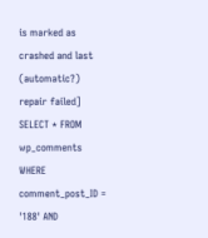is marked as crashed and last (automatic?) repair failed]
SELECT * FROM wp_comments WHERE comment_post_ID = '188' AND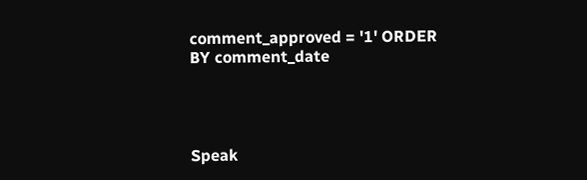comment_approved = '1' ORDER BY comment_date




Speak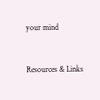your mind


Resources & Links